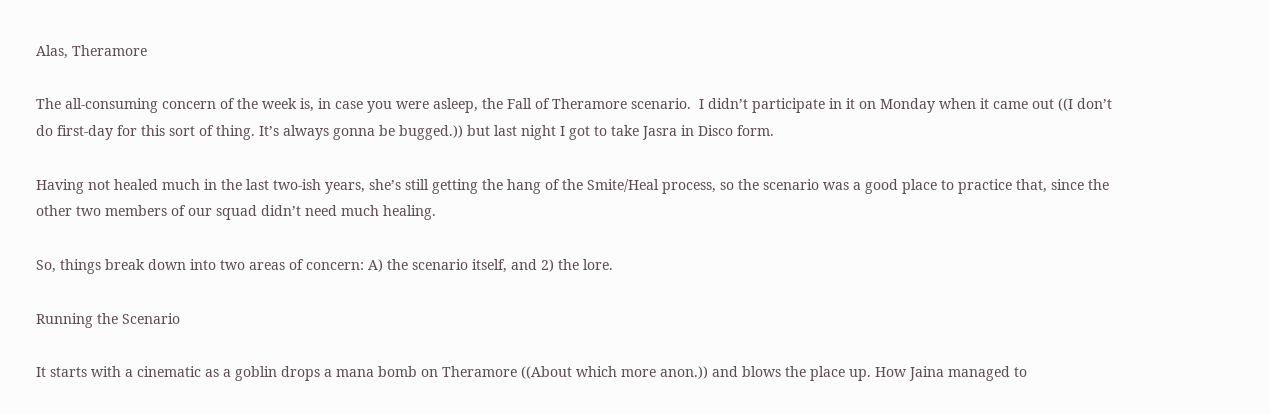Alas, Theramore

The all-consuming concern of the week is, in case you were asleep, the Fall of Theramore scenario.  I didn’t participate in it on Monday when it came out ((I don’t do first-day for this sort of thing. It’s always gonna be bugged.)) but last night I got to take Jasra in Disco form.

Having not healed much in the last two-ish years, she’s still getting the hang of the Smite/Heal process, so the scenario was a good place to practice that, since the other two members of our squad didn’t need much healing.

So, things break down into two areas of concern: A) the scenario itself, and 2) the lore.

Running the Scenario

It starts with a cinematic as a goblin drops a mana bomb on Theramore ((About which more anon.)) and blows the place up. How Jaina managed to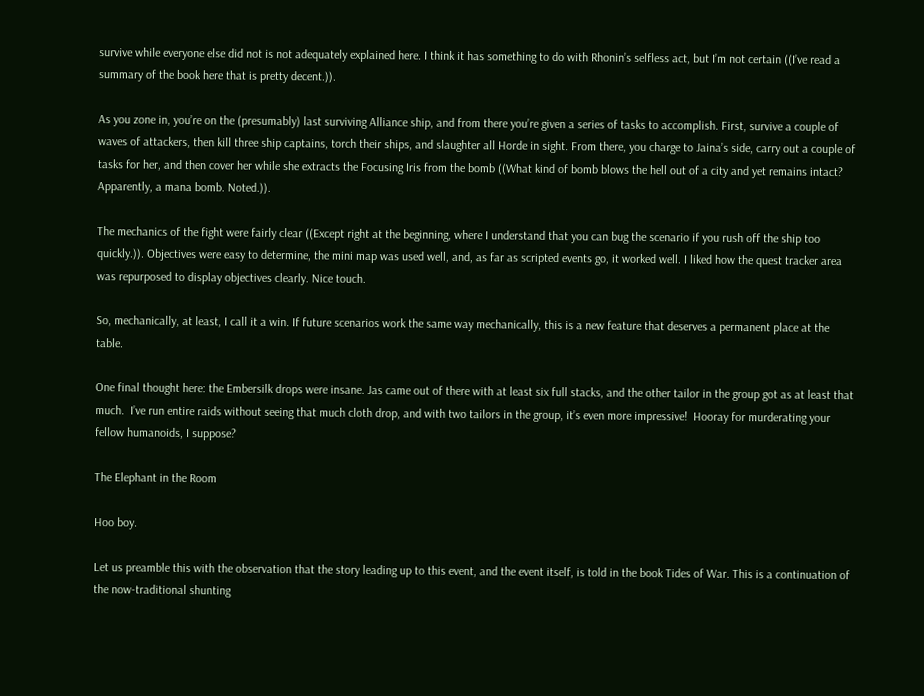survive while everyone else did not is not adequately explained here. I think it has something to do with Rhonin’s selfless act, but I’m not certain ((I’ve read a summary of the book here that is pretty decent.)).

As you zone in, you’re on the (presumably) last surviving Alliance ship, and from there you’re given a series of tasks to accomplish. First, survive a couple of waves of attackers, then kill three ship captains, torch their ships, and slaughter all Horde in sight. From there, you charge to Jaina’s side, carry out a couple of tasks for her, and then cover her while she extracts the Focusing Iris from the bomb ((What kind of bomb blows the hell out of a city and yet remains intact? Apparently, a mana bomb. Noted.)).

The mechanics of the fight were fairly clear ((Except right at the beginning, where I understand that you can bug the scenario if you rush off the ship too quickly.)). Objectives were easy to determine, the mini map was used well, and, as far as scripted events go, it worked well. I liked how the quest tracker area was repurposed to display objectives clearly. Nice touch.

So, mechanically, at least, I call it a win. If future scenarios work the same way mechanically, this is a new feature that deserves a permanent place at the table.

One final thought here: the Embersilk drops were insane. Jas came out of there with at least six full stacks, and the other tailor in the group got as at least that much.  I’ve run entire raids without seeing that much cloth drop, and with two tailors in the group, it’s even more impressive!  Hooray for murderating your fellow humanoids, I suppose?

The Elephant in the Room

Hoo boy.

Let us preamble this with the observation that the story leading up to this event, and the event itself, is told in the book Tides of War. This is a continuation of the now-traditional shunting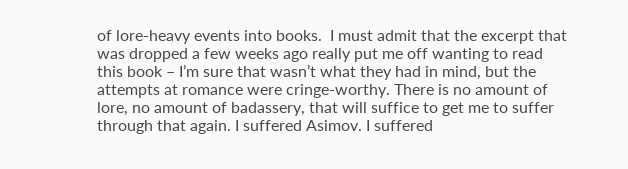of lore-heavy events into books.  I must admit that the excerpt that was dropped a few weeks ago really put me off wanting to read this book – I’m sure that wasn’t what they had in mind, but the attempts at romance were cringe-worthy. There is no amount of lore, no amount of badassery, that will suffice to get me to suffer through that again. I suffered Asimov. I suffered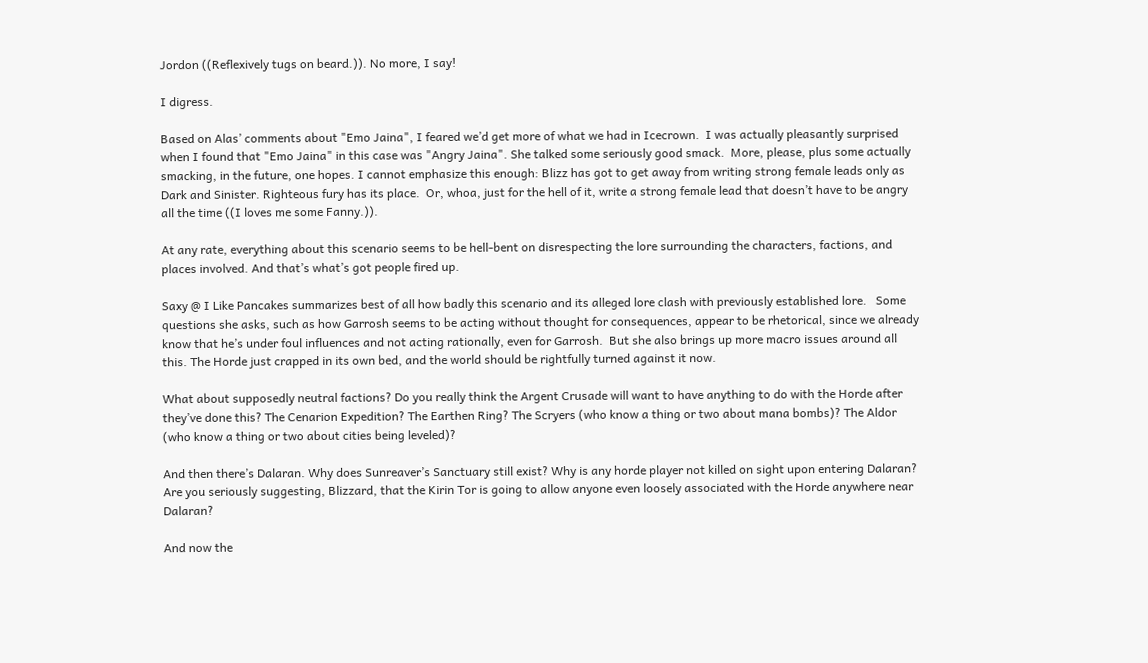Jordon ((Reflexively tugs on beard.)). No more, I say!

I digress.

Based on Alas’ comments about "Emo Jaina", I feared we’d get more of what we had in Icecrown.  I was actually pleasantly surprised when I found that "Emo Jaina" in this case was "Angry Jaina". She talked some seriously good smack.  More, please, plus some actually smacking, in the future, one hopes. I cannot emphasize this enough: Blizz has got to get away from writing strong female leads only as Dark and Sinister. Righteous fury has its place.  Or, whoa, just for the hell of it, write a strong female lead that doesn’t have to be angry all the time ((I loves me some Fanny.)).

At any rate, everything about this scenario seems to be hell-bent on disrespecting the lore surrounding the characters, factions, and places involved. And that’s what’s got people fired up.

Saxy @ I Like Pancakes summarizes best of all how badly this scenario and its alleged lore clash with previously established lore.   Some questions she asks, such as how Garrosh seems to be acting without thought for consequences, appear to be rhetorical, since we already know that he’s under foul influences and not acting rationally, even for Garrosh.  But she also brings up more macro issues around all this. The Horde just crapped in its own bed, and the world should be rightfully turned against it now.

What about supposedly neutral factions? Do you really think the Argent Crusade will want to have anything to do with the Horde after they’ve done this? The Cenarion Expedition? The Earthen Ring? The Scryers (who know a thing or two about mana bombs)? The Aldor (who know a thing or two about cities being leveled)?

And then there’s Dalaran. Why does Sunreaver’s Sanctuary still exist? Why is any horde player not killed on sight upon entering Dalaran? Are you seriously suggesting, Blizzard, that the Kirin Tor is going to allow anyone even loosely associated with the Horde anywhere near Dalaran?

And now the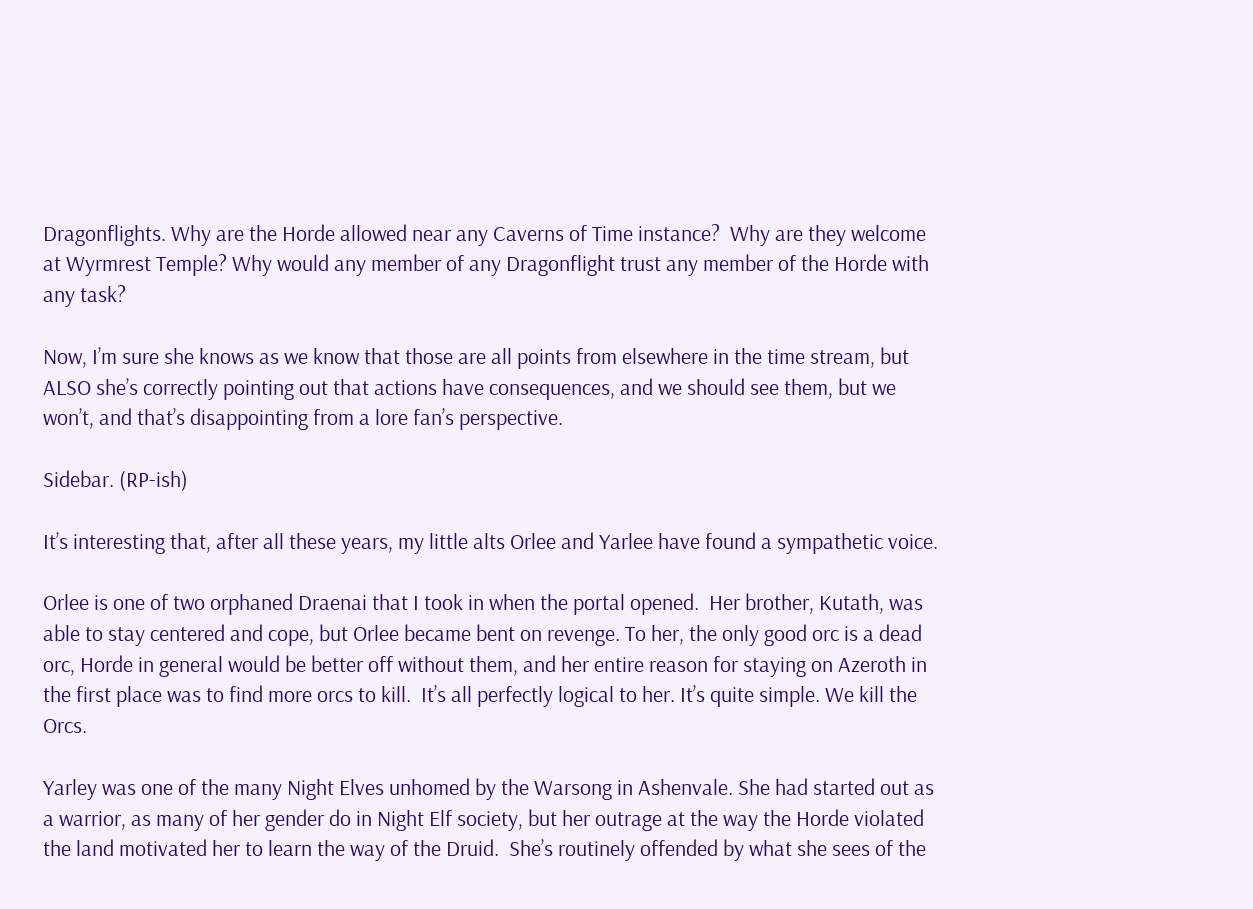Dragonflights. Why are the Horde allowed near any Caverns of Time instance?  Why are they welcome at Wyrmrest Temple? Why would any member of any Dragonflight trust any member of the Horde with any task?

Now, I’m sure she knows as we know that those are all points from elsewhere in the time stream, but ALSO she’s correctly pointing out that actions have consequences, and we should see them, but we won’t, and that’s disappointing from a lore fan’s perspective.

Sidebar. (RP-ish)

It’s interesting that, after all these years, my little alts Orlee and Yarlee have found a sympathetic voice.

Orlee is one of two orphaned Draenai that I took in when the portal opened.  Her brother, Kutath, was able to stay centered and cope, but Orlee became bent on revenge. To her, the only good orc is a dead orc, Horde in general would be better off without them, and her entire reason for staying on Azeroth in the first place was to find more orcs to kill.  It’s all perfectly logical to her. It’s quite simple. We kill the Orcs.

Yarley was one of the many Night Elves unhomed by the Warsong in Ashenvale. She had started out as a warrior, as many of her gender do in Night Elf society, but her outrage at the way the Horde violated the land motivated her to learn the way of the Druid.  She’s routinely offended by what she sees of the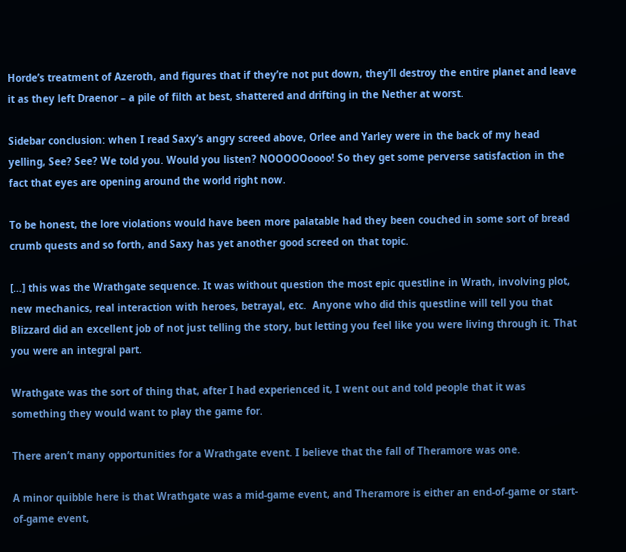Horde’s treatment of Azeroth, and figures that if they’re not put down, they’ll destroy the entire planet and leave it as they left Draenor – a pile of filth at best, shattered and drifting in the Nether at worst.

Sidebar conclusion: when I read Saxy’s angry screed above, Orlee and Yarley were in the back of my head yelling, See? See? We told you. Would you listen? NOOOOOoooo! So they get some perverse satisfaction in the fact that eyes are opening around the world right now.

To be honest, the lore violations would have been more palatable had they been couched in some sort of bread crumb quests and so forth, and Saxy has yet another good screed on that topic.

[…] this was the Wrathgate sequence. It was without question the most epic questline in Wrath, involving plot, new mechanics, real interaction with heroes, betrayal, etc.  Anyone who did this questline will tell you that Blizzard did an excellent job of not just telling the story, but letting you feel like you were living through it. That you were an integral part.

Wrathgate was the sort of thing that, after I had experienced it, I went out and told people that it was something they would want to play the game for.

There aren’t many opportunities for a Wrathgate event. I believe that the fall of Theramore was one.

A minor quibble here is that Wrathgate was a mid-game event, and Theramore is either an end-of-game or start-of-game event,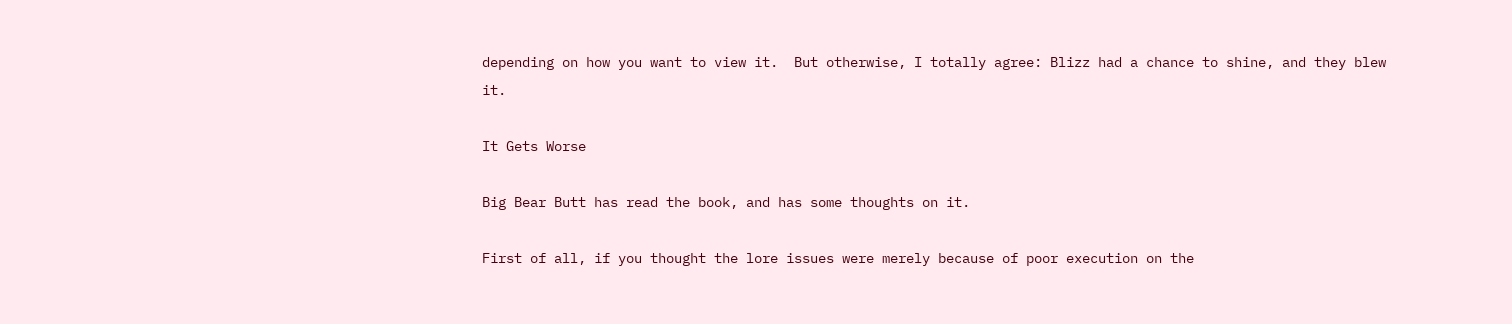depending on how you want to view it.  But otherwise, I totally agree: Blizz had a chance to shine, and they blew it.

It Gets Worse

Big Bear Butt has read the book, and has some thoughts on it.

First of all, if you thought the lore issues were merely because of poor execution on the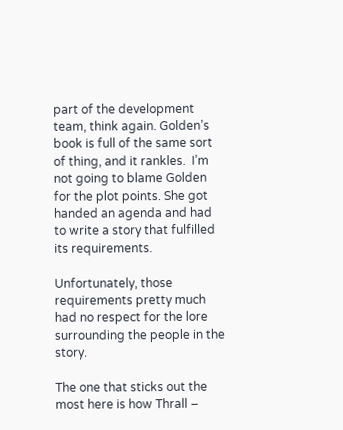part of the development team, think again. Golden’s book is full of the same sort of thing, and it rankles.  I’m not going to blame Golden for the plot points. She got handed an agenda and had to write a story that fulfilled its requirements.

Unfortunately, those requirements pretty much had no respect for the lore surrounding the people in the story.

The one that sticks out the most here is how Thrall –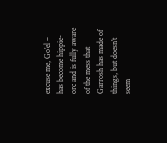excuse me, Go’el – has become hippie-orc and is fully aware of the mess that Garrosh has made of things, but doesn’t seem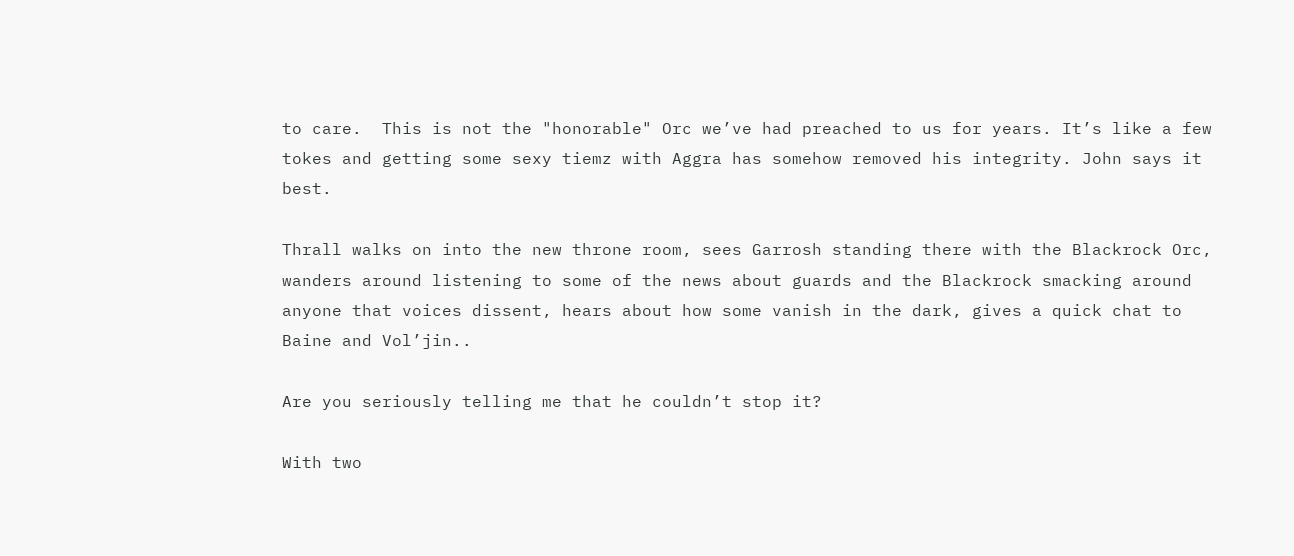to care.  This is not the "honorable" Orc we’ve had preached to us for years. It’s like a few tokes and getting some sexy tiemz with Aggra has somehow removed his integrity. John says it best.

Thrall walks on into the new throne room, sees Garrosh standing there with the Blackrock Orc, wanders around listening to some of the news about guards and the Blackrock smacking around anyone that voices dissent, hears about how some vanish in the dark, gives a quick chat to Baine and Vol’jin..

Are you seriously telling me that he couldn’t stop it?

With two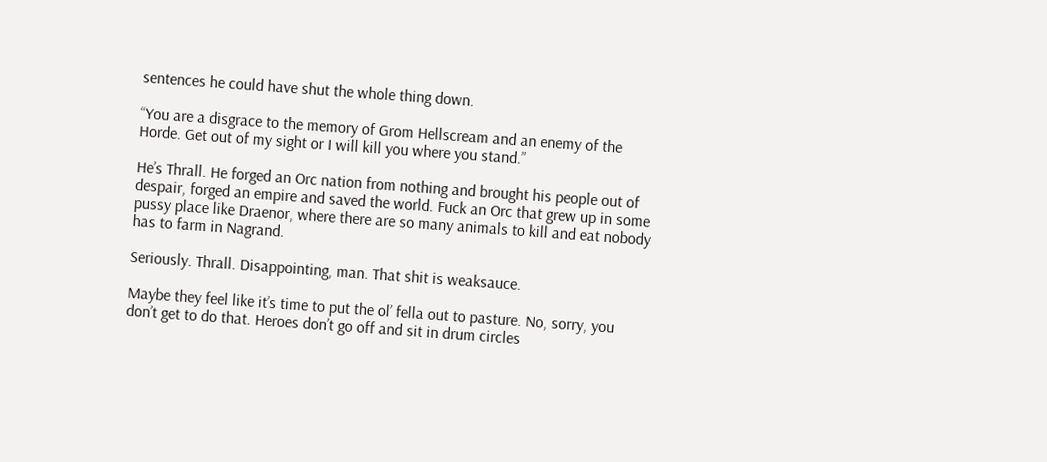sentences he could have shut the whole thing down.

“You are a disgrace to the memory of Grom Hellscream and an enemy of the Horde. Get out of my sight or I will kill you where you stand.”

He’s Thrall. He forged an Orc nation from nothing and brought his people out of despair, forged an empire and saved the world. Fuck an Orc that grew up in some pussy place like Draenor, where there are so many animals to kill and eat nobody has to farm in Nagrand.

Seriously. Thrall. Disappointing, man. That shit is weaksauce.

Maybe they feel like it’s time to put the ol’ fella out to pasture. No, sorry, you don’t get to do that. Heroes don’t go off and sit in drum circles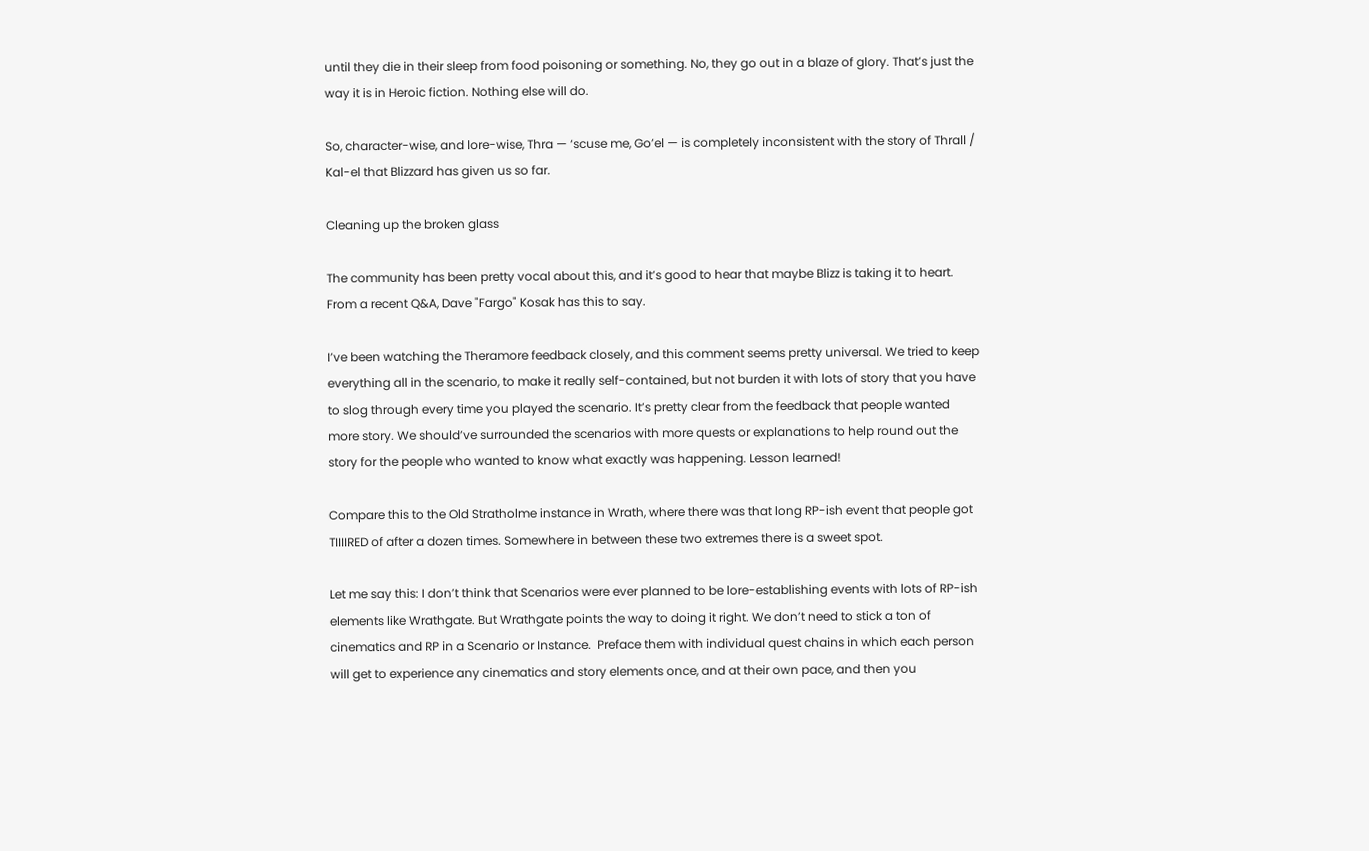until they die in their sleep from food poisoning or something. No, they go out in a blaze of glory. That’s just the way it is in Heroic fiction. Nothing else will do.

So, character-wise, and lore-wise, Thra — ‘scuse me, Go’el — is completely inconsistent with the story of Thrall / Kal-el that Blizzard has given us so far.

Cleaning up the broken glass

The community has been pretty vocal about this, and it’s good to hear that maybe Blizz is taking it to heart. From a recent Q&A, Dave "Fargo" Kosak has this to say.

I’ve been watching the Theramore feedback closely, and this comment seems pretty universal. We tried to keep everything all in the scenario, to make it really self-contained, but not burden it with lots of story that you have to slog through every time you played the scenario. It’s pretty clear from the feedback that people wanted more story. We should’ve surrounded the scenarios with more quests or explanations to help round out the story for the people who wanted to know what exactly was happening. Lesson learned!

Compare this to the Old Stratholme instance in Wrath, where there was that long RP-ish event that people got TIIIIRED of after a dozen times. Somewhere in between these two extremes there is a sweet spot.

Let me say this: I don’t think that Scenarios were ever planned to be lore-establishing events with lots of RP-ish elements like Wrathgate. But Wrathgate points the way to doing it right. We don’t need to stick a ton of cinematics and RP in a Scenario or Instance.  Preface them with individual quest chains in which each person will get to experience any cinematics and story elements once, and at their own pace, and then you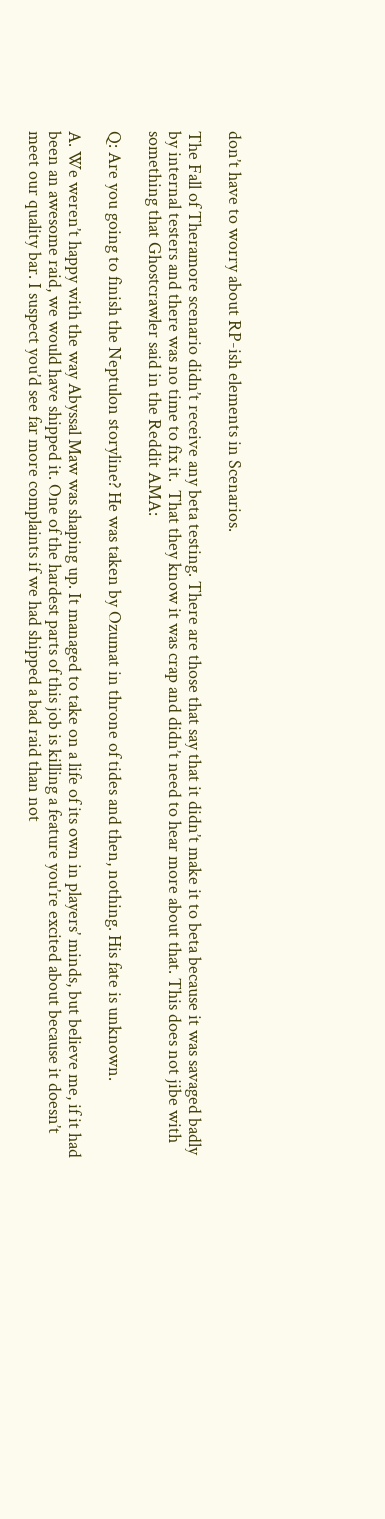don’t have to worry about RP-ish elements in Scenarios.

The Fall of Theramore scenario didn’t receive any beta testing. There are those that say that it didn’t make it to beta because it was savaged badly by internal testers and there was no time to fix it.  That they know it was crap and didn’t need to hear more about that. This does not jibe with something that Ghostcrawler said in the Reddit AMA:

Q: Are you going to finish the Neptulon storyline? He was taken by Ozumat in throne of tides and then, nothing. His fate is unknown.

A. We weren’t happy with the way Abyssal Maw was shaping up. It managed to take on a life of its own in players’ minds, but believe me, if it had been an awesome raid, we would have shipped it. One of the hardest parts of this job is killing a feature you’re excited about because it doesn’t meet our quality bar. I suspect you’d see far more complaints if we had shipped a bad raid than not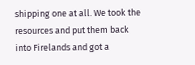shipping one at all. We took the resources and put them back into Firelands and got a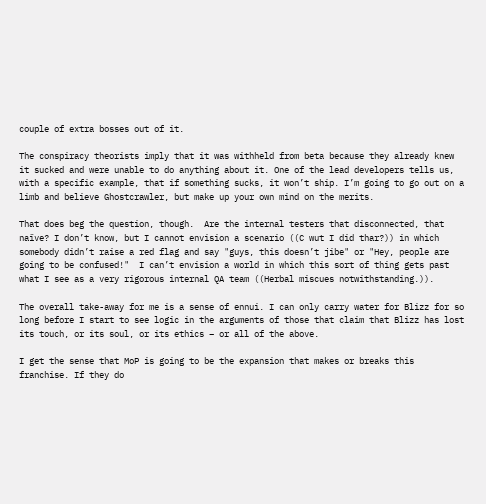couple of extra bosses out of it.

The conspiracy theorists imply that it was withheld from beta because they already knew it sucked and were unable to do anything about it. One of the lead developers tells us, with a specific example, that if something sucks, it won’t ship. I’m going to go out on a limb and believe Ghostcrawler, but make up your own mind on the merits.

That does beg the question, though.  Are the internal testers that disconnected, that naïve? I don’t know, but I cannot envision a scenario ((C wut I did thar?)) in which somebody didn’t raise a red flag and say "guys, this doesn’t jibe" or "Hey, people are going to be confused!"  I can’t envision a world in which this sort of thing gets past what I see as a very rigorous internal QA team ((Herbal miscues notwithstanding.)).

The overall take-away for me is a sense of ennui. I can only carry water for Blizz for so long before I start to see logic in the arguments of those that claim that Blizz has lost its touch, or its soul, or its ethics – or all of the above.

I get the sense that MoP is going to be the expansion that makes or breaks this franchise. If they do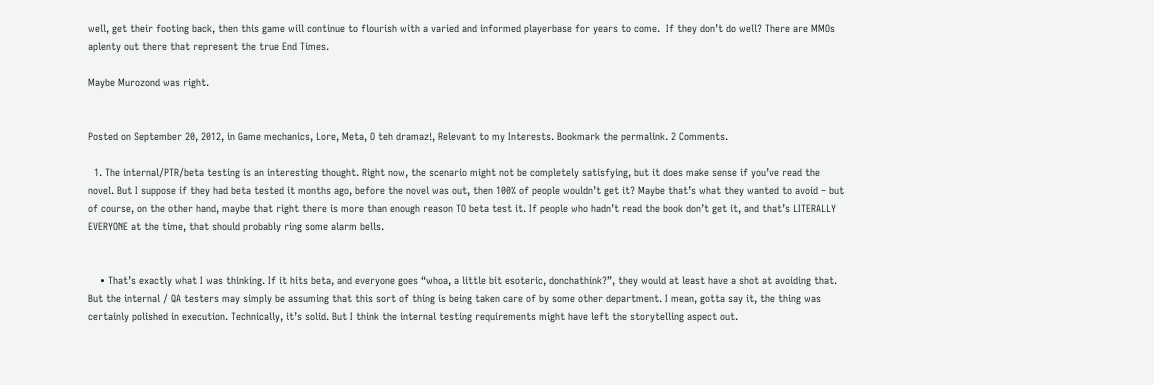well, get their footing back, then this game will continue to flourish with a varied and informed playerbase for years to come.  If they don’t do well? There are MMOs aplenty out there that represent the true End Times.

Maybe Murozond was right.


Posted on September 20, 2012, in Game mechanics, Lore, Meta, O teh dramaz!, Relevant to my Interests. Bookmark the permalink. 2 Comments.

  1. The internal/PTR/beta testing is an interesting thought. Right now, the scenario might not be completely satisfying, but it does make sense if you’ve read the novel. But I suppose if they had beta tested it months ago, before the novel was out, then 100% of people wouldn’t get it? Maybe that’s what they wanted to avoid – but of course, on the other hand, maybe that right there is more than enough reason TO beta test it. If people who hadn’t read the book don’t get it, and that’s LITERALLY EVERYONE at the time, that should probably ring some alarm bells.


    • That’s exactly what I was thinking. If it hits beta, and everyone goes “whoa, a little bit esoteric, donchathink?”, they would at least have a shot at avoiding that. But the internal / QA testers may simply be assuming that this sort of thing is being taken care of by some other department. I mean, gotta say it, the thing was certainly polished in execution. Technically, it’s solid. But I think the internal testing requirements might have left the storytelling aspect out.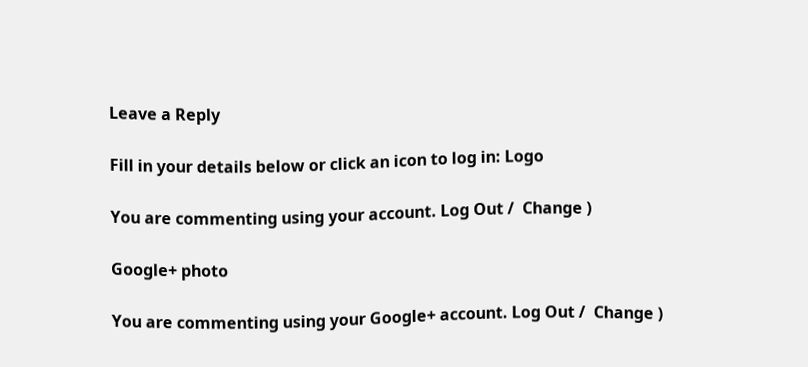Leave a Reply

Fill in your details below or click an icon to log in: Logo

You are commenting using your account. Log Out /  Change )

Google+ photo

You are commenting using your Google+ account. Log Out /  Change )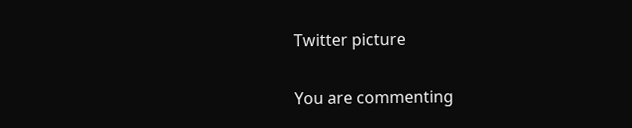Twitter picture

You are commenting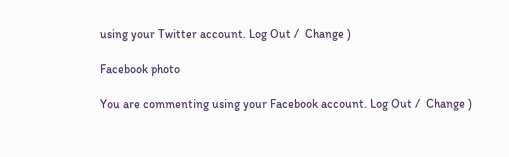using your Twitter account. Log Out /  Change )

Facebook photo

You are commenting using your Facebook account. Log Out /  Change )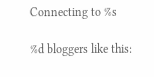Connecting to %s

%d bloggers like this: